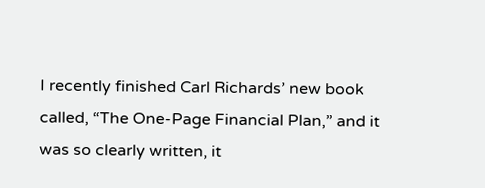I recently finished Carl Richards’ new book called, “The One-Page Financial Plan,” and it was so clearly written, it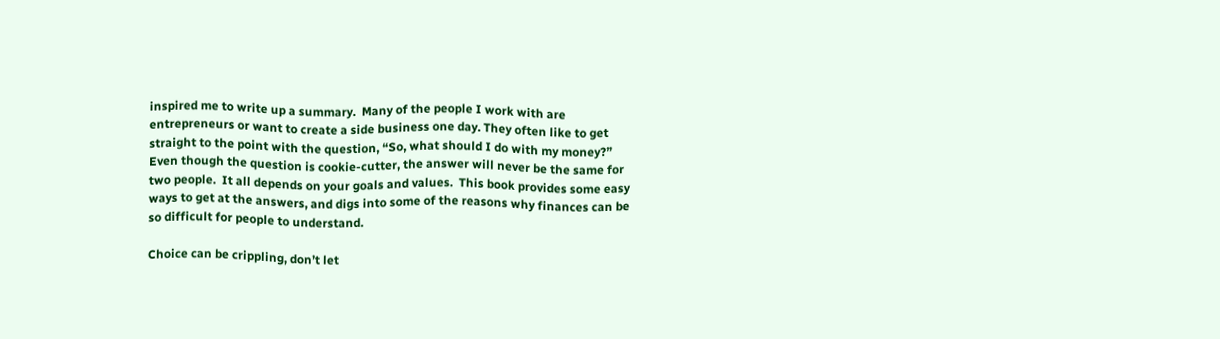inspired me to write up a summary.  Many of the people I work with are entrepreneurs or want to create a side business one day. They often like to get straight to the point with the question, “So, what should I do with my money?”  Even though the question is cookie-cutter, the answer will never be the same for two people.  It all depends on your goals and values.  This book provides some easy ways to get at the answers, and digs into some of the reasons why finances can be so difficult for people to understand.

Choice can be crippling, don’t let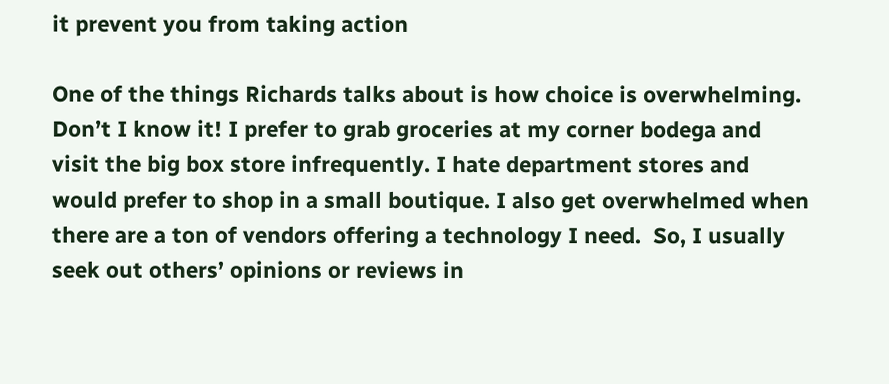it prevent you from taking action

One of the things Richards talks about is how choice is overwhelming. Don’t I know it! I prefer to grab groceries at my corner bodega and visit the big box store infrequently. I hate department stores and would prefer to shop in a small boutique. I also get overwhelmed when there are a ton of vendors offering a technology I need.  So, I usually seek out others’ opinions or reviews in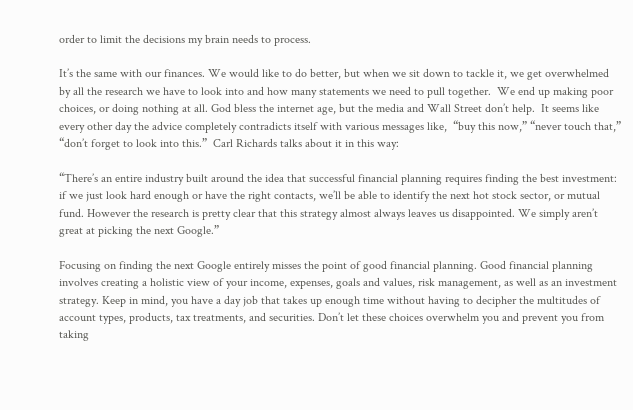order to limit the decisions my brain needs to process.

It’s the same with our finances. We would like to do better, but when we sit down to tackle it, we get overwhelmed by all the research we have to look into and how many statements we need to pull together.  We end up making poor choices, or doing nothing at all. God bless the internet age, but the media and Wall Street don’t help.  It seems like every other day the advice completely contradicts itself with various messages like,  “buy this now,” “never touch that,” “don’t forget to look into this.”  Carl Richards talks about it in this way:

“There’s an entire industry built around the idea that successful financial planning requires finding the best investment: if we just look hard enough or have the right contacts, we’ll be able to identify the next hot stock sector, or mutual fund. However the research is pretty clear that this strategy almost always leaves us disappointed. We simply aren’t great at picking the next Google.”

Focusing on finding the next Google entirely misses the point of good financial planning. Good financial planning involves creating a holistic view of your income, expenses, goals and values, risk management, as well as an investment strategy. Keep in mind, you have a day job that takes up enough time without having to decipher the multitudes of account types, products, tax treatments, and securities. Don’t let these choices overwhelm you and prevent you from taking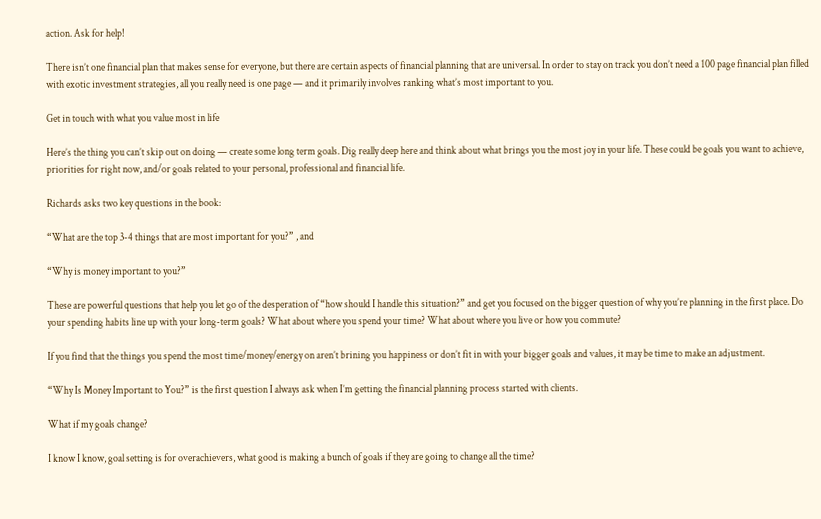action. Ask for help!

There isn’t one financial plan that makes sense for everyone, but there are certain aspects of financial planning that are universal. In order to stay on track you don’t need a 100 page financial plan filled with exotic investment strategies, all you really need is one page — and it primarily involves ranking what’s most important to you.

Get in touch with what you value most in life

Here’s the thing you can’t skip out on doing — create some long term goals. Dig really deep here and think about what brings you the most joy in your life. These could be goals you want to achieve, priorities for right now, and/or goals related to your personal, professional and financial life.

Richards asks two key questions in the book:

“What are the top 3-4 things that are most important for you?” , and

“Why is money important to you?”

These are powerful questions that help you let go of the desperation of “how should I handle this situation?” and get you focused on the bigger question of why you’re planning in the first place. Do your spending habits line up with your long-term goals? What about where you spend your time? What about where you live or how you commute?

If you find that the things you spend the most time/money/energy on aren’t brining you happiness or don’t fit in with your bigger goals and values, it may be time to make an adjustment.

“Why Is Money Important to You?” is the first question I always ask when I’m getting the financial planning process started with clients.

What if my goals change?

I know I know, goal setting is for overachievers, what good is making a bunch of goals if they are going to change all the time?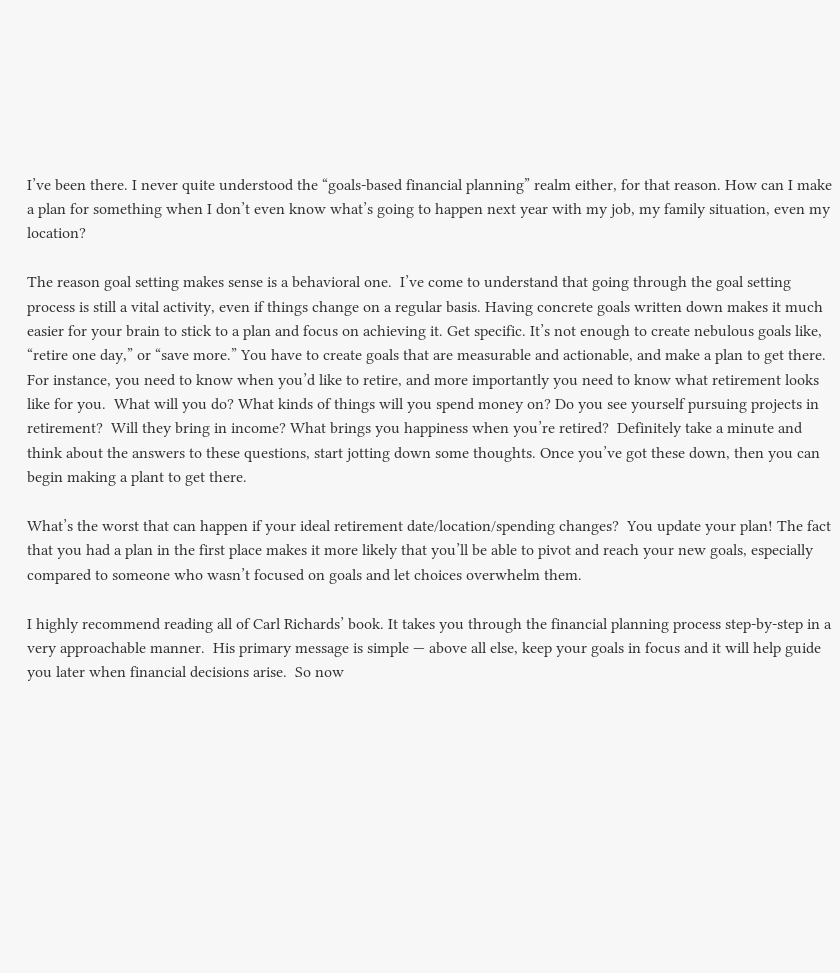I’ve been there. I never quite understood the “goals-based financial planning” realm either, for that reason. How can I make a plan for something when I don’t even know what’s going to happen next year with my job, my family situation, even my location?

The reason goal setting makes sense is a behavioral one.  I’ve come to understand that going through the goal setting process is still a vital activity, even if things change on a regular basis. Having concrete goals written down makes it much easier for your brain to stick to a plan and focus on achieving it. Get specific. It’s not enough to create nebulous goals like, “retire one day,” or “save more.” You have to create goals that are measurable and actionable, and make a plan to get there. For instance, you need to know when you’d like to retire, and more importantly you need to know what retirement looks like for you.  What will you do? What kinds of things will you spend money on? Do you see yourself pursuing projects in retirement?  Will they bring in income? What brings you happiness when you’re retired?  Definitely take a minute and think about the answers to these questions, start jotting down some thoughts. Once you’ve got these down, then you can begin making a plant to get there.

What’s the worst that can happen if your ideal retirement date/location/spending changes?  You update your plan! The fact that you had a plan in the first place makes it more likely that you’ll be able to pivot and reach your new goals, especially compared to someone who wasn’t focused on goals and let choices overwhelm them.

I highly recommend reading all of Carl Richards’ book. It takes you through the financial planning process step-by-step in a very approachable manner.  His primary message is simple — above all else, keep your goals in focus and it will help guide you later when financial decisions arise.  So now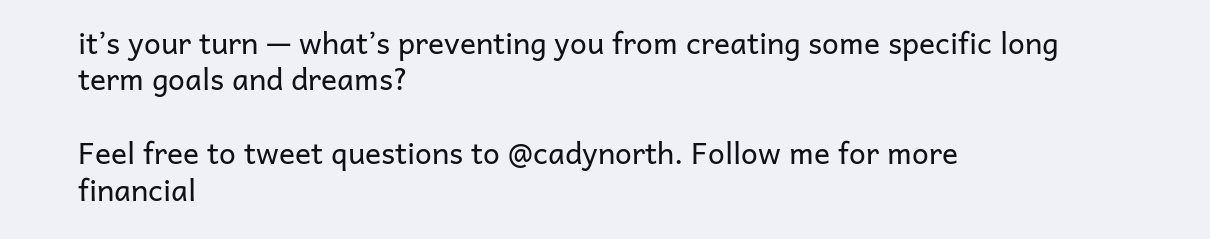it’s your turn — what’s preventing you from creating some specific long term goals and dreams?

Feel free to tweet questions to @cadynorth. Follow me for more financial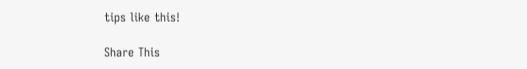tips like this!

Share This